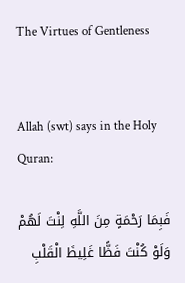The Virtues of Gentleness


Allah (swt) says in the Holy Quran:

فَبِمَا رَحْمَةٍ مِنَ اللَّهِ لِنْتَ لَهُمْ وَلَوْ كُنْتَ فَظًّا غَلِيظَ الْقَلْبِ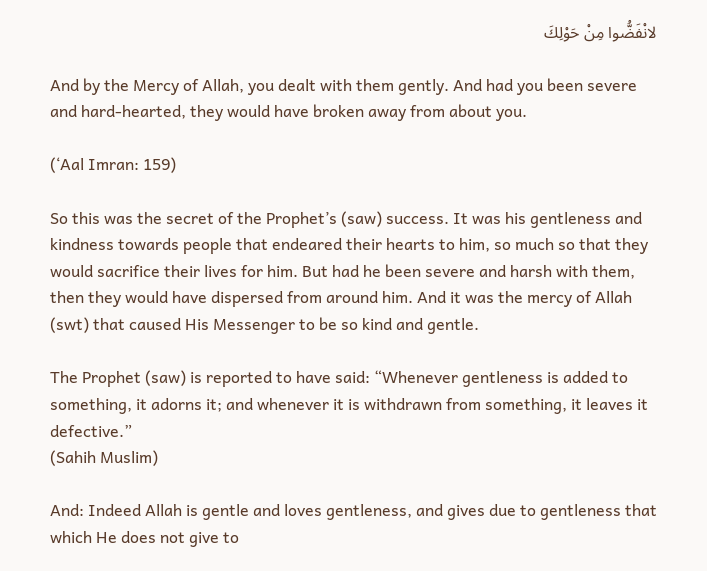لانْفَضُّوا مِنْ حَوْلِكَ

And by the Mercy of Allah, you dealt with them gently. And had you been severe and hard-hearted, they would have broken away from about you.

(‘Aal Imran: 159)

So this was the secret of the Prophet’s (saw) success. It was his gentleness and kindness towards people that endeared their hearts to him, so much so that they would sacrifice their lives for him. But had he been severe and harsh with them, then they would have dispersed from around him. And it was the mercy of Allah (swt) that caused His Messenger to be so kind and gentle.

The Prophet (saw) is reported to have said: “Whenever gentleness is added to something, it adorns it; and whenever it is withdrawn from something, it leaves it defective.”
(Sahih Muslim)

And: Indeed Allah is gentle and loves gentleness, and gives due to gentleness that which He does not give to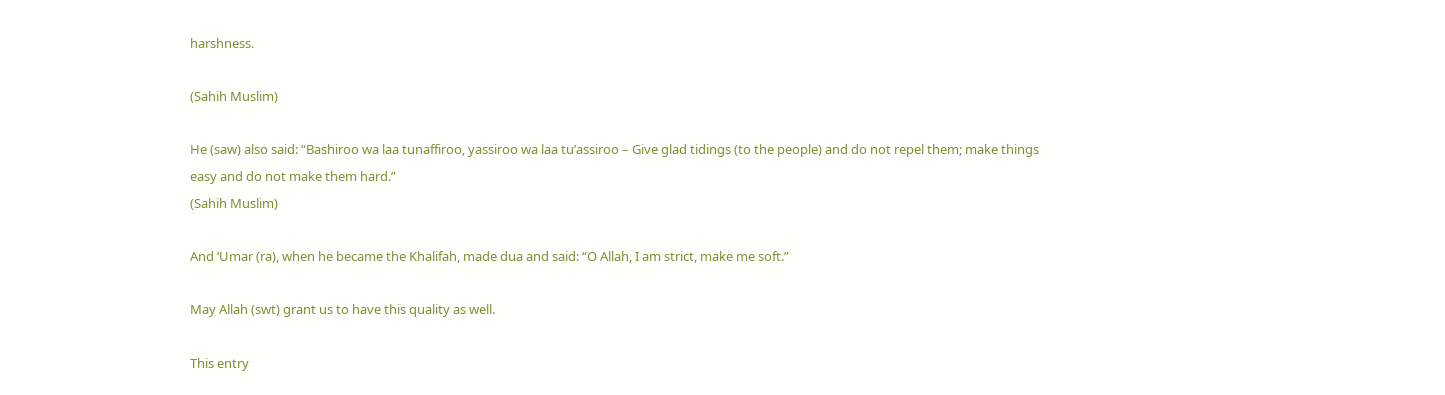harshness.

(Sahih Muslim)

He (saw) also said: “Bashiroo wa laa tunaffiroo, yassiroo wa laa tu’assiroo – Give glad tidings (to the people) and do not repel them; make things easy and do not make them hard.”
(Sahih Muslim)

And ‘Umar (ra), when he became the Khalifah, made dua and said: “O Allah, I am strict, make me soft.”

May Allah (swt) grant us to have this quality as well.

This entry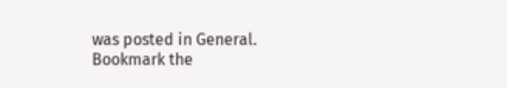was posted in General. Bookmark the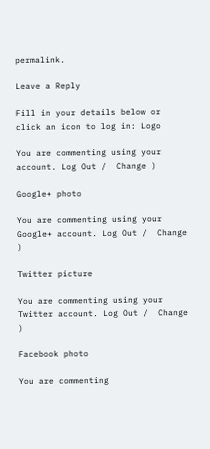permalink.

Leave a Reply

Fill in your details below or click an icon to log in: Logo

You are commenting using your account. Log Out /  Change )

Google+ photo

You are commenting using your Google+ account. Log Out /  Change )

Twitter picture

You are commenting using your Twitter account. Log Out /  Change )

Facebook photo

You are commenting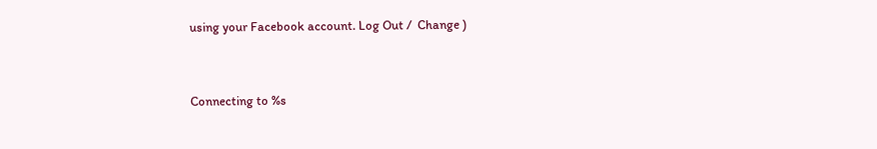using your Facebook account. Log Out /  Change )


Connecting to %s